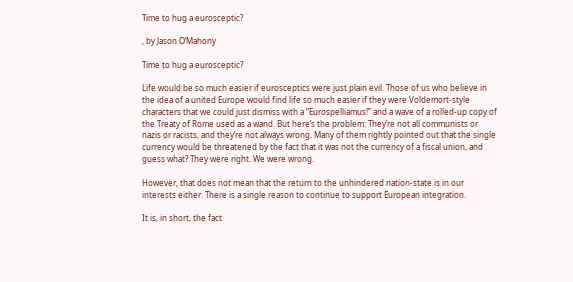Time to hug a eurosceptic?

, by Jason O’Mahony

Time to hug a eurosceptic?

Life would be so much easier if eurosceptics were just plain evil. Those of us who believe in the idea of a united Europe would find life so much easier if they were Voldemort-style characters that we could just dismiss with a “Eurospelliamus!” and a wave of a rolled-up copy of the Treaty of Rome used as a wand. But here’s the problem: They’re not all communists or nazis or racists, and they’re not always wrong. Many of them rightly pointed out that the single currency would be threatened by the fact that it was not the currency of a fiscal union, and guess what? They were right. We were wrong.

However, that does not mean that the return to the unhindered nation-state is in our interests either. There is a single reason to continue to support European integration.

It is, in short, the fact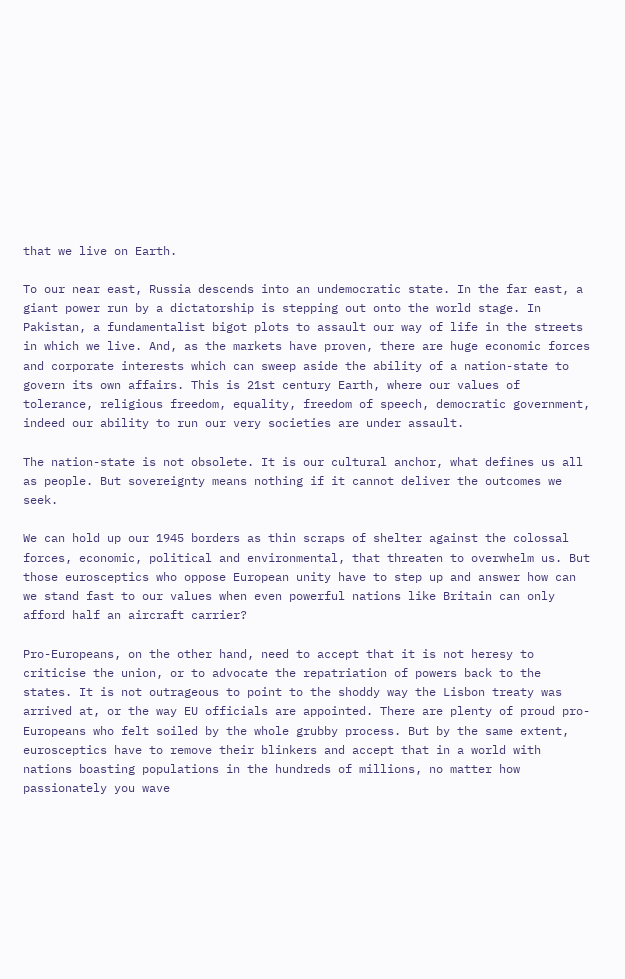that we live on Earth.

To our near east, Russia descends into an undemocratic state. In the far east, a giant power run by a dictatorship is stepping out onto the world stage. In Pakistan, a fundamentalist bigot plots to assault our way of life in the streets in which we live. And, as the markets have proven, there are huge economic forces and corporate interests which can sweep aside the ability of a nation-state to govern its own affairs. This is 21st century Earth, where our values of tolerance, religious freedom, equality, freedom of speech, democratic government, indeed our ability to run our very societies are under assault.

The nation-state is not obsolete. It is our cultural anchor, what defines us all as people. But sovereignty means nothing if it cannot deliver the outcomes we seek.

We can hold up our 1945 borders as thin scraps of shelter against the colossal forces, economic, political and environmental, that threaten to overwhelm us. But those eurosceptics who oppose European unity have to step up and answer how can we stand fast to our values when even powerful nations like Britain can only afford half an aircraft carrier?

Pro-Europeans, on the other hand, need to accept that it is not heresy to criticise the union, or to advocate the repatriation of powers back to the states. It is not outrageous to point to the shoddy way the Lisbon treaty was arrived at, or the way EU officials are appointed. There are plenty of proud pro-Europeans who felt soiled by the whole grubby process. But by the same extent, eurosceptics have to remove their blinkers and accept that in a world with nations boasting populations in the hundreds of millions, no matter how passionately you wave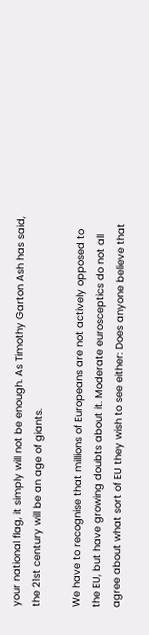your national flag, it simply will not be enough. As Timothy Garton Ash has said, the 21st century will be an age of giants.

We have to recognise that millions of Europeans are not actively opposed to the EU, but have growing doubts about it. Moderate eurosceptics do not all agree about what sort of EU they wish to see either: Does anyone believe that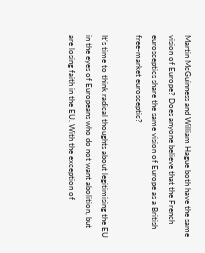Martin McGuinness and William Hague both have the same vision of Europe? Does anyone believe that the French eurosceptics share the same vision of Europe as a British free-market eurosceptic?

It’s time to think radical thoughts about legitimising the EU in the eyes of Europeans who do not want abolition, but are losing faith in the EU. With the exception of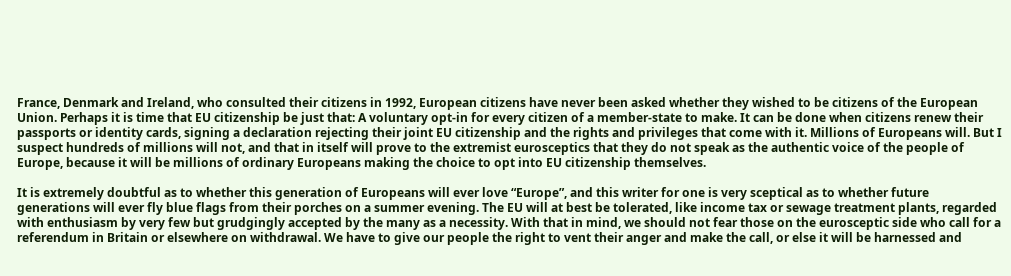France, Denmark and Ireland, who consulted their citizens in 1992, European citizens have never been asked whether they wished to be citizens of the European Union. Perhaps it is time that EU citizenship be just that: A voluntary opt-in for every citizen of a member-state to make. It can be done when citizens renew their passports or identity cards, signing a declaration rejecting their joint EU citizenship and the rights and privileges that come with it. Millions of Europeans will. But I suspect hundreds of millions will not, and that in itself will prove to the extremist eurosceptics that they do not speak as the authentic voice of the people of Europe, because it will be millions of ordinary Europeans making the choice to opt into EU citizenship themselves.

It is extremely doubtful as to whether this generation of Europeans will ever love “Europe”, and this writer for one is very sceptical as to whether future generations will ever fly blue flags from their porches on a summer evening. The EU will at best be tolerated, like income tax or sewage treatment plants, regarded with enthusiasm by very few but grudgingly accepted by the many as a necessity. With that in mind, we should not fear those on the eurosceptic side who call for a referendum in Britain or elsewhere on withdrawal. We have to give our people the right to vent their anger and make the call, or else it will be harnessed and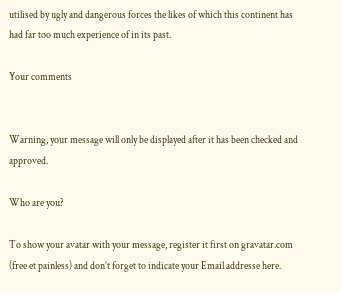utilised by ugly and dangerous forces the likes of which this continent has had far too much experience of in its past.

Your comments


Warning, your message will only be displayed after it has been checked and approved.

Who are you?

To show your avatar with your message, register it first on gravatar.com (free et painless) and don’t forget to indicate your Email addresse here.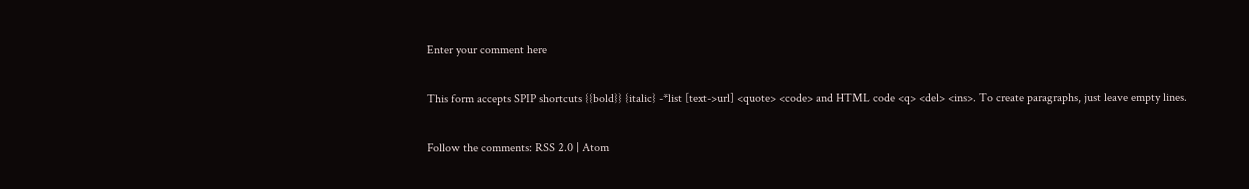Enter your comment here

This form accepts SPIP shortcuts {{bold}} {italic} -*list [text->url] <quote> <code> and HTML code <q> <del> <ins>. To create paragraphs, just leave empty lines.

Follow the comments: RSS 2.0 | Atom